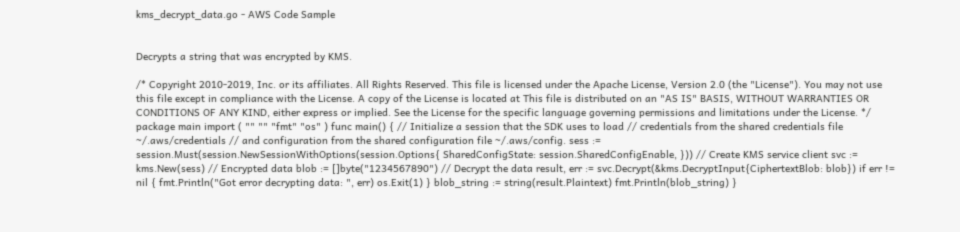kms_decrypt_data.go - AWS Code Sample


Decrypts a string that was encrypted by KMS.

/* Copyright 2010-2019, Inc. or its affiliates. All Rights Reserved. This file is licensed under the Apache License, Version 2.0 (the "License"). You may not use this file except in compliance with the License. A copy of the License is located at This file is distributed on an "AS IS" BASIS, WITHOUT WARRANTIES OR CONDITIONS OF ANY KIND, either express or implied. See the License for the specific language governing permissions and limitations under the License. */ package main import ( "" "" "fmt" "os" ) func main() { // Initialize a session that the SDK uses to load // credentials from the shared credentials file ~/.aws/credentials // and configuration from the shared configuration file ~/.aws/config. sess := session.Must(session.NewSessionWithOptions(session.Options{ SharedConfigState: session.SharedConfigEnable, })) // Create KMS service client svc := kms.New(sess) // Encrypted data blob := []byte("1234567890") // Decrypt the data result, err := svc.Decrypt(&kms.DecryptInput{CiphertextBlob: blob}) if err != nil { fmt.Println("Got error decrypting data: ", err) os.Exit(1) } blob_string := string(result.Plaintext) fmt.Println(blob_string) }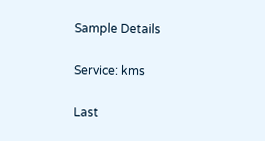Sample Details

Service: kms

Last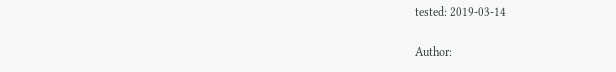tested: 2019-03-14

Author: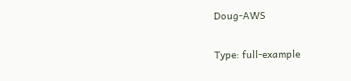Doug-AWS

Type: full-example